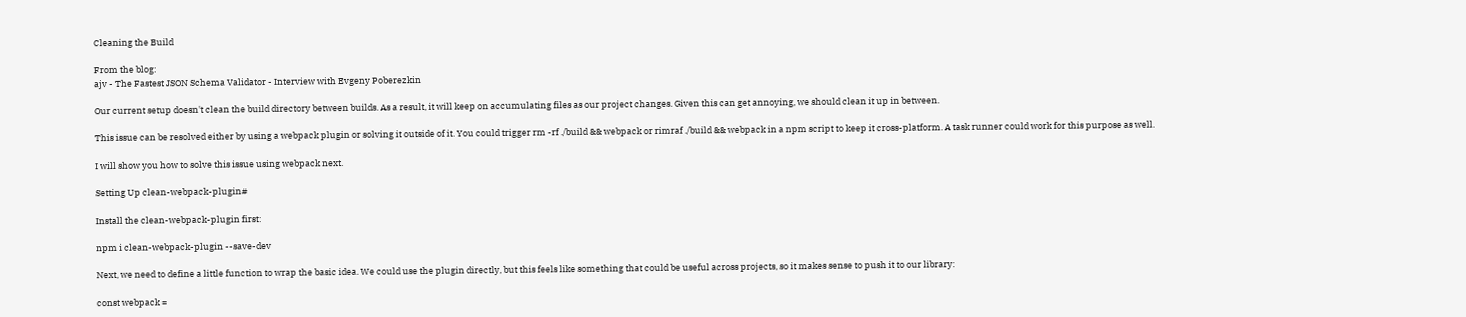Cleaning the Build

From the blog:
ajv - The Fastest JSON Schema Validator - Interview with Evgeny Poberezkin

Our current setup doesn't clean the build directory between builds. As a result, it will keep on accumulating files as our project changes. Given this can get annoying, we should clean it up in between.

This issue can be resolved either by using a webpack plugin or solving it outside of it. You could trigger rm -rf ./build && webpack or rimraf ./build && webpack in a npm script to keep it cross-platform. A task runner could work for this purpose as well.

I will show you how to solve this issue using webpack next.

Setting Up clean-webpack-plugin#

Install the clean-webpack-plugin first:

npm i clean-webpack-plugin --save-dev

Next, we need to define a little function to wrap the basic idea. We could use the plugin directly, but this feels like something that could be useful across projects, so it makes sense to push it to our library:

const webpack =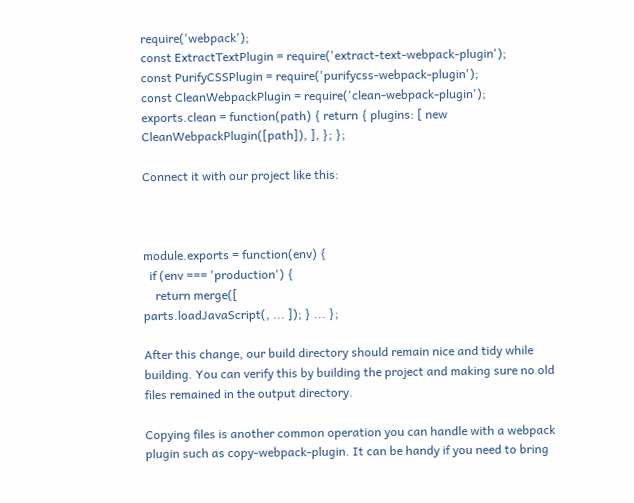require('webpack');
const ExtractTextPlugin = require('extract-text-webpack-plugin');
const PurifyCSSPlugin = require('purifycss-webpack-plugin');
const CleanWebpackPlugin = require('clean-webpack-plugin');
exports.clean = function(path) { return { plugins: [ new CleanWebpackPlugin([path]), ], }; };

Connect it with our project like this:



module.exports = function(env) {
  if (env === 'production') {
    return merge([
parts.loadJavaScript(, ... ]); } ... };

After this change, our build directory should remain nice and tidy while building. You can verify this by building the project and making sure no old files remained in the output directory.

Copying files is another common operation you can handle with a webpack plugin such as copy-webpack-plugin. It can be handy if you need to bring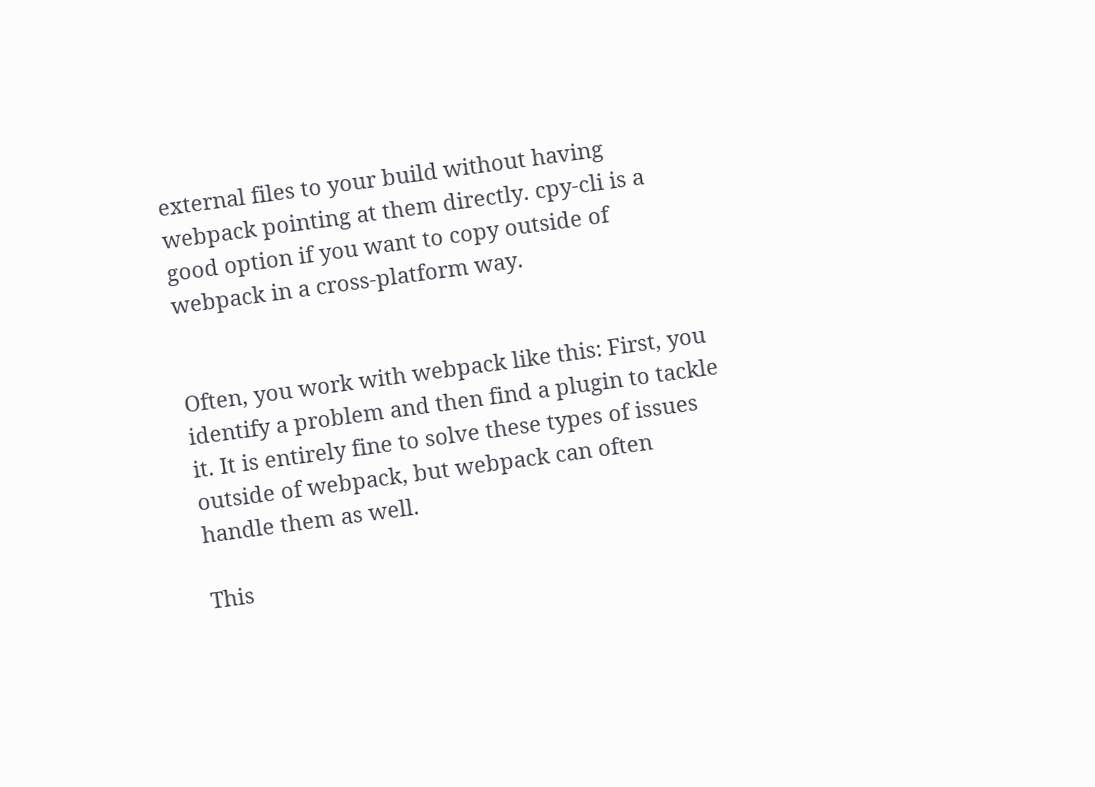external files to your build without having webpack pointing at them directly. cpy-cli is a good option if you want to copy outside of webpack in a cross-platform way.


Often, you work with webpack like this: First, you identify a problem and then find a plugin to tackle it. It is entirely fine to solve these types of issues outside of webpack, but webpack can often handle them as well.

This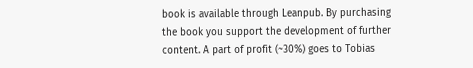book is available through Leanpub. By purchasing the book you support the development of further content. A part of profit (~30%) goes to Tobias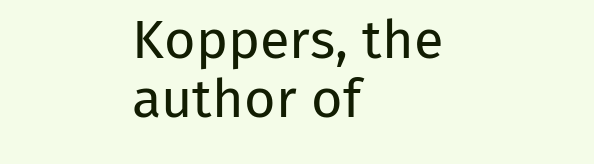Koppers, the author of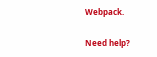Webpack.

Need help?